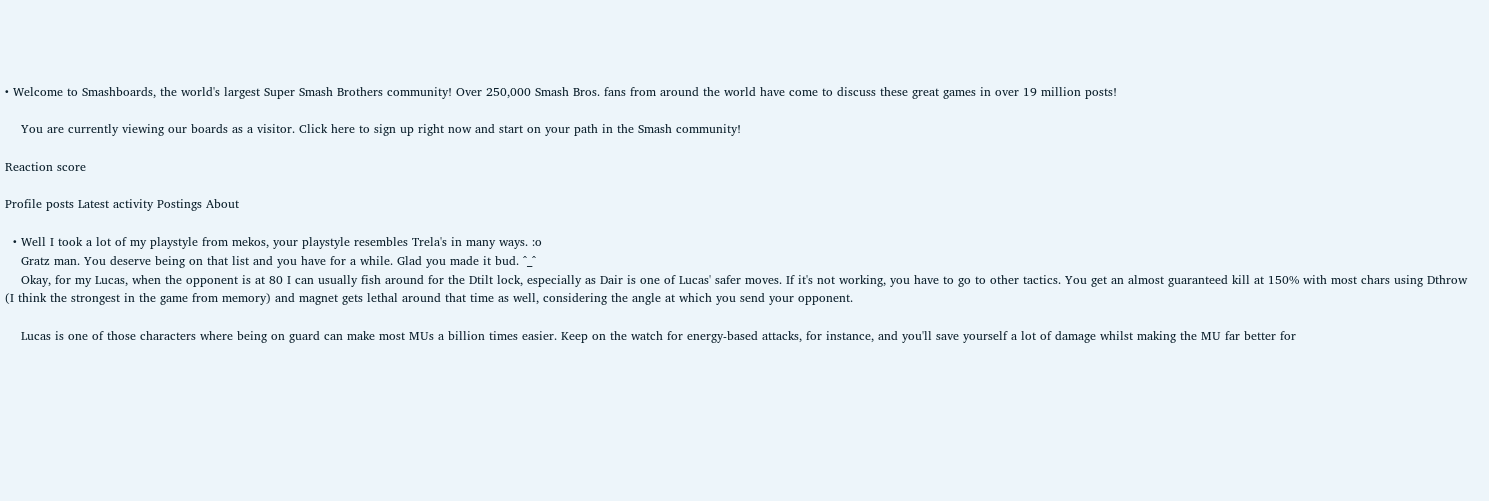• Welcome to Smashboards, the world's largest Super Smash Brothers community! Over 250,000 Smash Bros. fans from around the world have come to discuss these great games in over 19 million posts!

    You are currently viewing our boards as a visitor. Click here to sign up right now and start on your path in the Smash community!

Reaction score

Profile posts Latest activity Postings About

  • Well I took a lot of my playstyle from mekos, your playstyle resembles Trela's in many ways. :o
    Gratz man. You deserve being on that list and you have for a while. Glad you made it bud. ^_^
    Okay, for my Lucas, when the opponent is at 80 I can usually fish around for the Dtilt lock, especially as Dair is one of Lucas' safer moves. If it's not working, you have to go to other tactics. You get an almost guaranteed kill at 150% with most chars using Dthrow (I think the strongest in the game from memory) and magnet gets lethal around that time as well, considering the angle at which you send your opponent.

    Lucas is one of those characters where being on guard can make most MUs a billion times easier. Keep on the watch for energy-based attacks, for instance, and you'll save yourself a lot of damage whilst making the MU far better for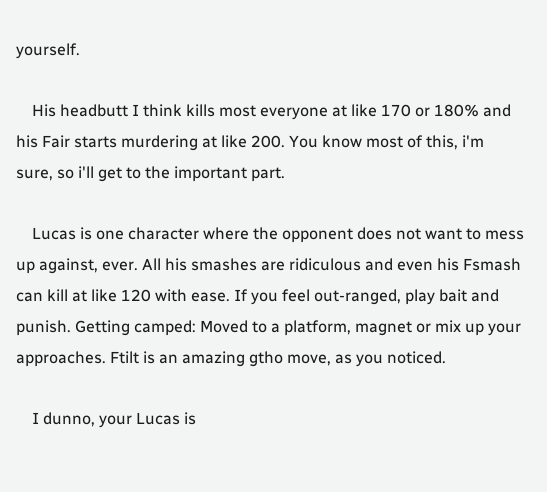yourself.

    His headbutt I think kills most everyone at like 170 or 180% and his Fair starts murdering at like 200. You know most of this, i'm sure, so i'll get to the important part.

    Lucas is one character where the opponent does not want to mess up against, ever. All his smashes are ridiculous and even his Fsmash can kill at like 120 with ease. If you feel out-ranged, play bait and punish. Getting camped: Moved to a platform, magnet or mix up your approaches. Ftilt is an amazing gtho move, as you noticed.

    I dunno, your Lucas is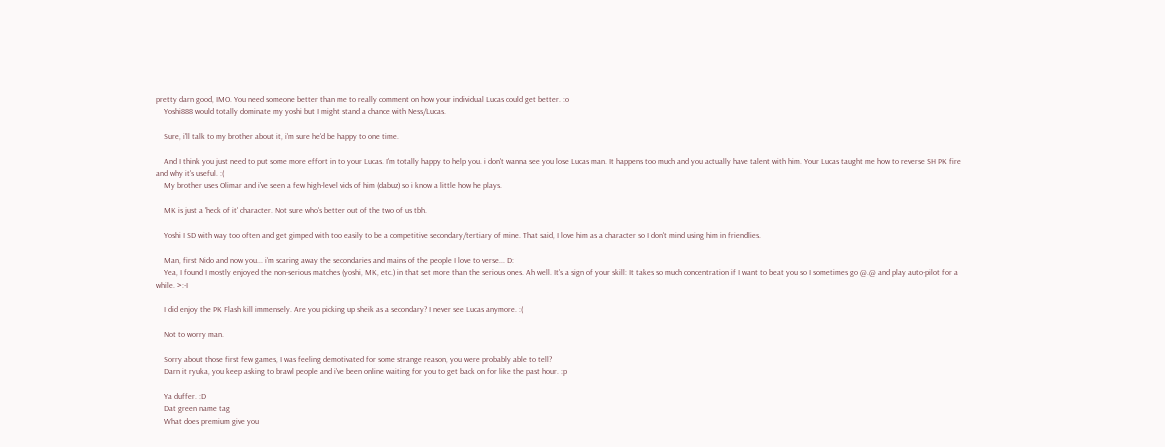pretty darn good, IMO. You need someone better than me to really comment on how your individual Lucas could get better. :o
    Yoshi888 would totally dominate my yoshi but I might stand a chance with Ness/Lucas.

    Sure, i'll talk to my brother about it, i'm sure he'd be happy to one time.

    And I think you just need to put some more effort in to your Lucas. I'm totally happy to help you. i don't wanna see you lose Lucas man. It happens too much and you actually have talent with him. Your Lucas taught me how to reverse SH PK fire and why it's useful. :(
    My brother uses Olimar and i've seen a few high-level vids of him (dabuz) so i know a little how he plays.

    MK is just a 'heck of it' character. Not sure who's better out of the two of us tbh.

    Yoshi I SD with way too often and get gimped with too easily to be a competitive secondary/tertiary of mine. That said, I love him as a character so I don't mind using him in friendlies.

    Man, first Nido and now you... i'm scaring away the secondaries and mains of the people I love to verse... D:
    Yea, I found I mostly enjoyed the non-serious matches (yoshi, MK, etc.) in that set more than the serious ones. Ah well. It's a sign of your skill: It takes so much concentration if I want to beat you so I sometimes go @.@ and play auto-pilot for a while. >:-I

    I did enjoy the PK Flash kill immensely. Are you picking up sheik as a secondary? I never see Lucas anymore. :(

    Not to worry man.

    Sorry about those first few games, I was feeling demotivated for some strange reason, you were probably able to tell?
    Darn it ryuka, you keep asking to brawl people and i've been online waiting for you to get back on for like the past hour. :p

    Ya duffer. :D
    Dat green name tag
    What does premium give you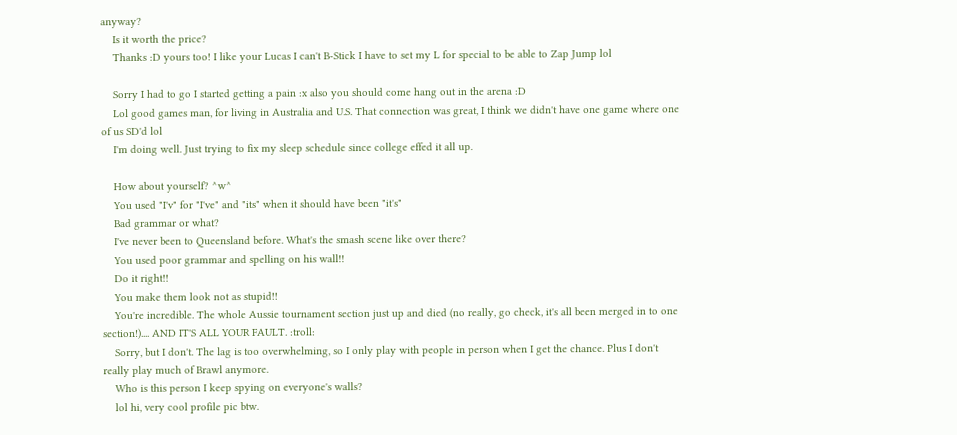anyway?
    Is it worth the price?
    Thanks :D yours too! I like your Lucas I can't B-Stick I have to set my L for special to be able to Zap Jump lol

    Sorry I had to go I started getting a pain :x also you should come hang out in the arena :D
    Lol good games man, for living in Australia and U.S. That connection was great, I think we didn't have one game where one of us SD'd lol
    I'm doing well. Just trying to fix my sleep schedule since college effed it all up.

    How about yourself? ^w^
    You used "I'v" for "I've" and "its" when it should have been "it's"
    Bad grammar or what?
    I've never been to Queensland before. What's the smash scene like over there?
    You used poor grammar and spelling on his wall!!
    Do it right!!
    You make them look not as stupid!!
    You're incredible. The whole Aussie tournament section just up and died (no really, go check, it's all been merged in to one section!).... AND IT'S ALL YOUR FAULT. :troll:
    Sorry, but I don't. The lag is too overwhelming, so I only play with people in person when I get the chance. Plus I don't really play much of Brawl anymore.
    Who is this person I keep spying on everyone's walls?
    lol hi, very cool profile pic btw.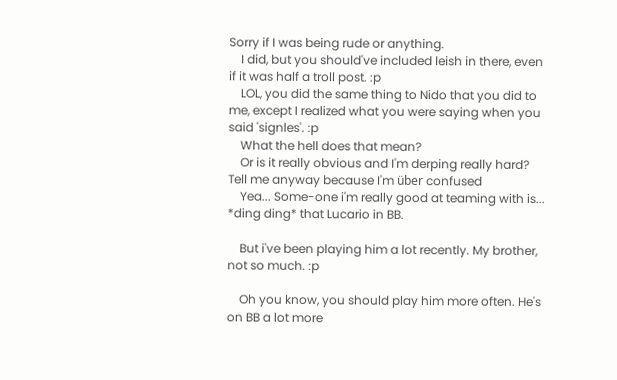Sorry if I was being rude or anything.
    I did, but you should've included leish in there, even if it was half a troll post. :p
    LOL, you did the same thing to Nido that you did to me, except I realized what you were saying when you said 'signles'. :p
    What the hell does that mean?
    Or is it really obvious and I'm derping really hard? Tell me anyway because I'm über confused
    Yea... Some-one i'm really good at teaming with is... *ding ding* that Lucario in BB.

    But i've been playing him a lot recently. My brother, not so much. :p

    Oh you know, you should play him more often. He's on BB a lot more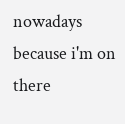nowadays because i'm on there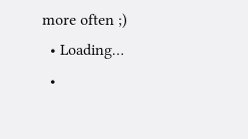more often ;)
  • Loading…
  •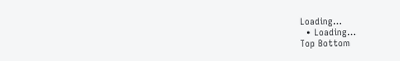Loading…
  • Loading…
Top Bottom